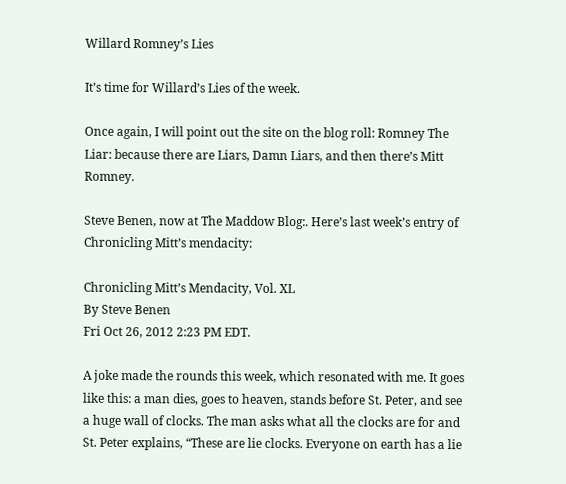Willard Romney’s Lies

It’s time for Willard’s Lies of the week.

Once again, I will point out the site on the blog roll: Romney The Liar: because there are Liars, Damn Liars, and then there’s Mitt Romney.

Steve Benen, now at The Maddow Blog:. Here’s last week’s entry of Chronicling Mitt’s mendacity:

Chronicling Mitt’s Mendacity, Vol. XL
By Steve Benen
Fri Oct 26, 2012 2:23 PM EDT.

A joke made the rounds this week, which resonated with me. It goes like this: a man dies, goes to heaven, stands before St. Peter, and see a huge wall of clocks. The man asks what all the clocks are for and St. Peter explains, “These are lie clocks. Everyone on earth has a lie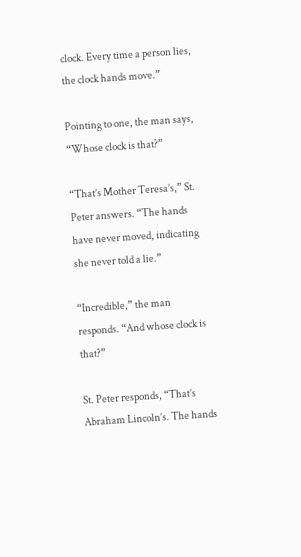clock. Every time a person lies, the clock hands move.”

Pointing to one, the man says, “Whose clock is that?”

“That’s Mother Teresa’s,” St. Peter answers. “The hands have never moved, indicating she never told a lie.”

“Incredible,” the man responds. “And whose clock is that?”

St. Peter responds, “That’s Abraham Lincoln’s. The hands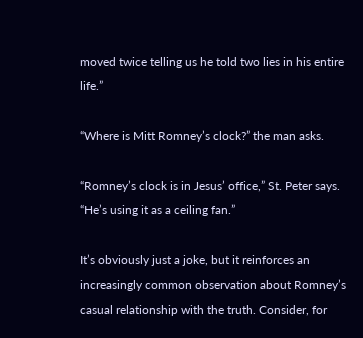moved twice telling us he told two lies in his entire life.”

“Where is Mitt Romney’s clock?” the man asks.

“Romney’s clock is in Jesus’ office,” St. Peter says. “He’s using it as a ceiling fan.”

It’s obviously just a joke, but it reinforces an increasingly common observation about Romney’s casual relationship with the truth. Consider, for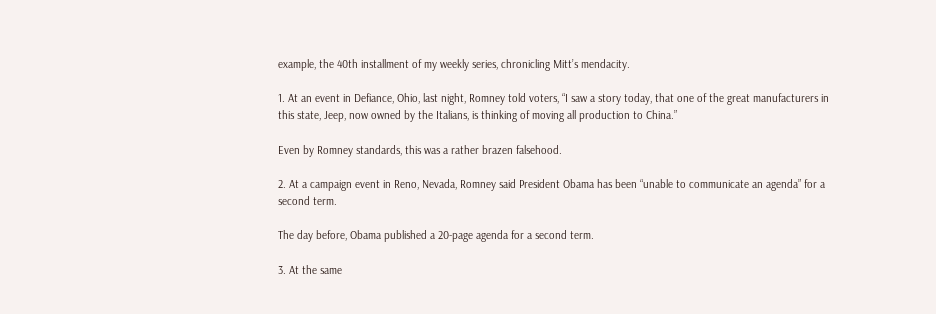example, the 40th installment of my weekly series, chronicling Mitt’s mendacity.

1. At an event in Defiance, Ohio, last night, Romney told voters, “I saw a story today, that one of the great manufacturers in this state, Jeep, now owned by the Italians, is thinking of moving all production to China.”

Even by Romney standards, this was a rather brazen falsehood.

2. At a campaign event in Reno, Nevada, Romney said President Obama has been “unable to communicate an agenda” for a second term.

The day before, Obama published a 20-page agenda for a second term.

3. At the same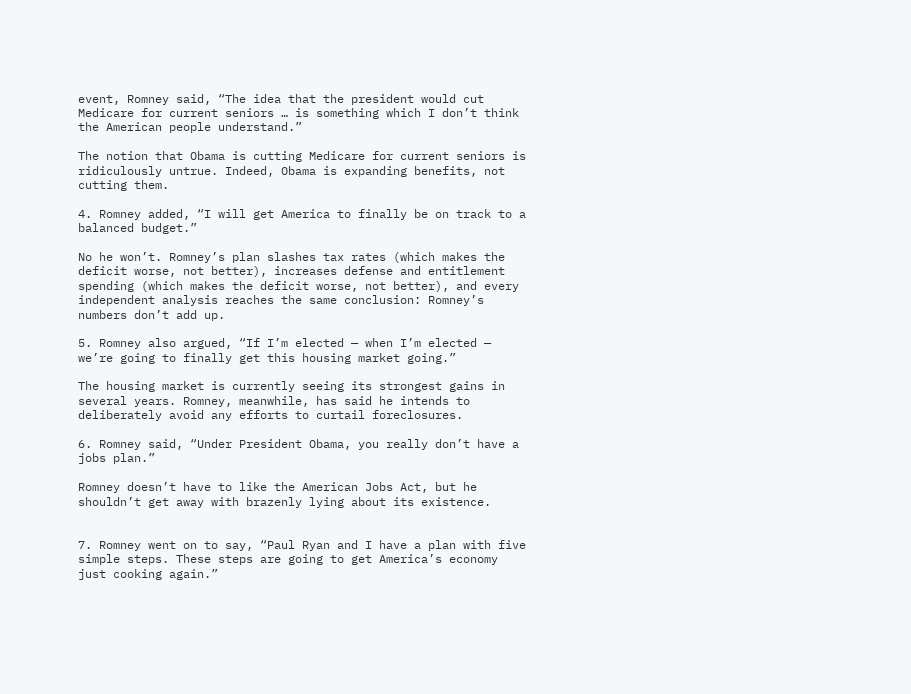event, Romney said, “The idea that the president would cut Medicare for current seniors … is something which I don’t think the American people understand.”

The notion that Obama is cutting Medicare for current seniors is ridiculously untrue. Indeed, Obama is expanding benefits, not cutting them.

4. Romney added, “I will get America to finally be on track to a balanced budget.”

No he won’t. Romney’s plan slashes tax rates (which makes the deficit worse, not better), increases defense and entitlement spending (which makes the deficit worse, not better), and every independent analysis reaches the same conclusion: Romney’s numbers don’t add up.

5. Romney also argued, “If I’m elected — when I’m elected — we’re going to finally get this housing market going.”

The housing market is currently seeing its strongest gains in several years. Romney, meanwhile, has said he intends to deliberately avoid any efforts to curtail foreclosures.

6. Romney said, “Under President Obama, you really don’t have a jobs plan.”

Romney doesn’t have to like the American Jobs Act, but he shouldn’t get away with brazenly lying about its existence.


7. Romney went on to say, “Paul Ryan and I have a plan with five simple steps. These steps are going to get America’s economy just cooking again.”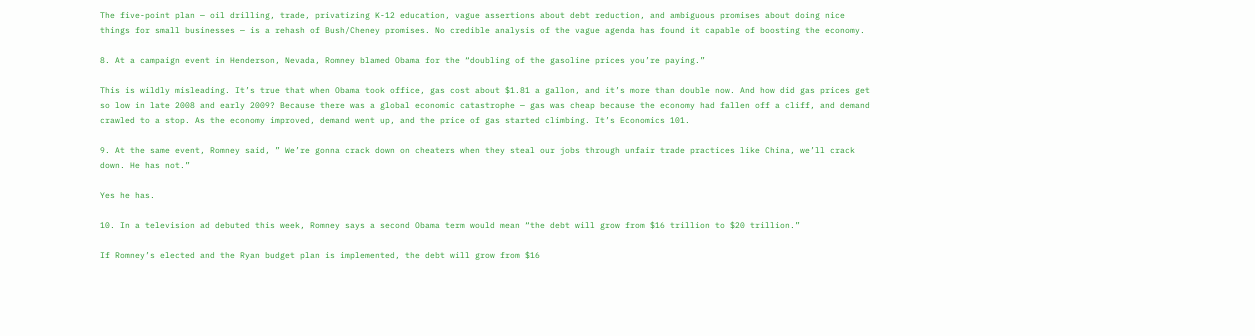The five-point plan — oil drilling, trade, privatizing K-12 education, vague assertions about debt reduction, and ambiguous promises about doing nice things for small businesses — is a rehash of Bush/Cheney promises. No credible analysis of the vague agenda has found it capable of boosting the economy.

8. At a campaign event in Henderson, Nevada, Romney blamed Obama for the “doubling of the gasoline prices you’re paying.”

This is wildly misleading. It’s true that when Obama took office, gas cost about $1.81 a gallon, and it’s more than double now. And how did gas prices get so low in late 2008 and early 2009? Because there was a global economic catastrophe — gas was cheap because the economy had fallen off a cliff, and demand crawled to a stop. As the economy improved, demand went up, and the price of gas started climbing. It’s Economics 101.

9. At the same event, Romney said, ” We’re gonna crack down on cheaters when they steal our jobs through unfair trade practices like China, we’ll crack down. He has not.”

Yes he has.

10. In a television ad debuted this week, Romney says a second Obama term would mean “the debt will grow from $16 trillion to $20 trillion.”

If Romney’s elected and the Ryan budget plan is implemented, the debt will grow from $16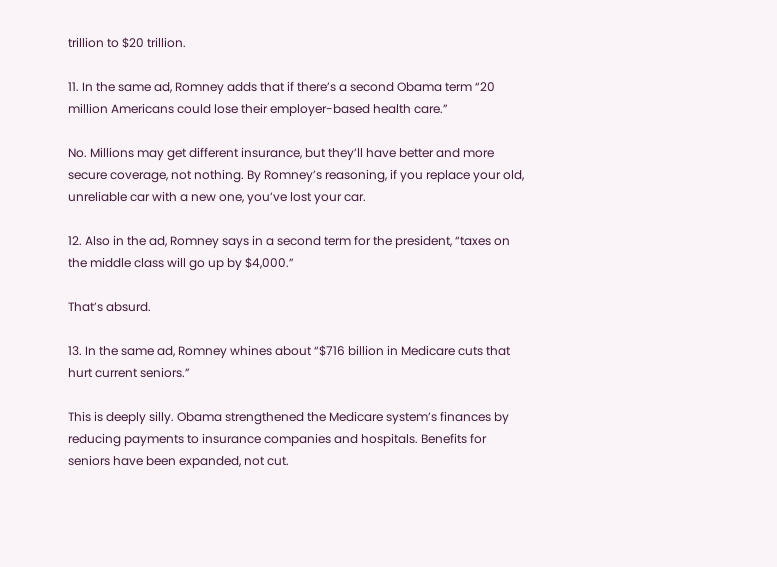trillion to $20 trillion.

11. In the same ad, Romney adds that if there’s a second Obama term “20 million Americans could lose their employer-based health care.”

No. Millions may get different insurance, but they’ll have better and more secure coverage, not nothing. By Romney’s reasoning, if you replace your old, unreliable car with a new one, you’ve lost your car.

12. Also in the ad, Romney says in a second term for the president, “taxes on the middle class will go up by $4,000.”

That’s absurd.

13. In the same ad, Romney whines about “$716 billion in Medicare cuts that hurt current seniors.”

This is deeply silly. Obama strengthened the Medicare system’s finances by reducing payments to insurance companies and hospitals. Benefits for seniors have been expanded, not cut.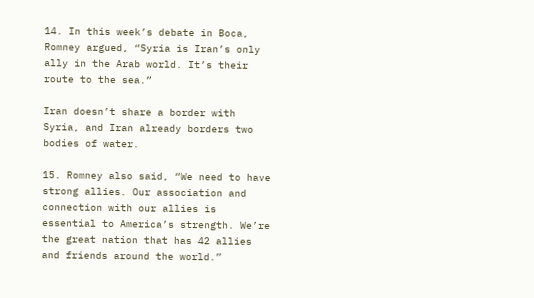14. In this week’s debate in Boca, Romney argued, “Syria is Iran’s only ally in the Arab world. It’s their route to the sea.”

Iran doesn’t share a border with Syria, and Iran already borders two bodies of water.

15. Romney also said, “We need to have strong allies. Our association and connection with our allies is essential to America’s strength. We’re the great nation that has 42 allies and friends around the world.”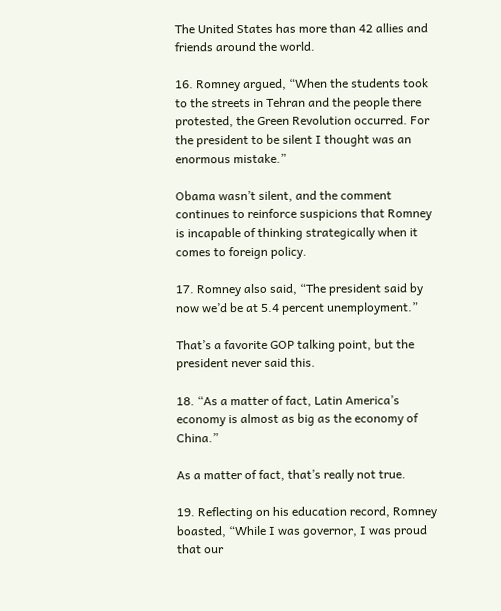The United States has more than 42 allies and friends around the world.

16. Romney argued, “When the students took to the streets in Tehran and the people there protested, the Green Revolution occurred. For the president to be silent I thought was an enormous mistake.”

Obama wasn’t silent, and the comment continues to reinforce suspicions that Romney is incapable of thinking strategically when it comes to foreign policy.

17. Romney also said, “The president said by now we’d be at 5.4 percent unemployment.”

That’s a favorite GOP talking point, but the president never said this.

18. “As a matter of fact, Latin America’s economy is almost as big as the economy of China.”

As a matter of fact, that’s really not true.

19. Reflecting on his education record, Romney boasted, “While I was governor, I was proud that our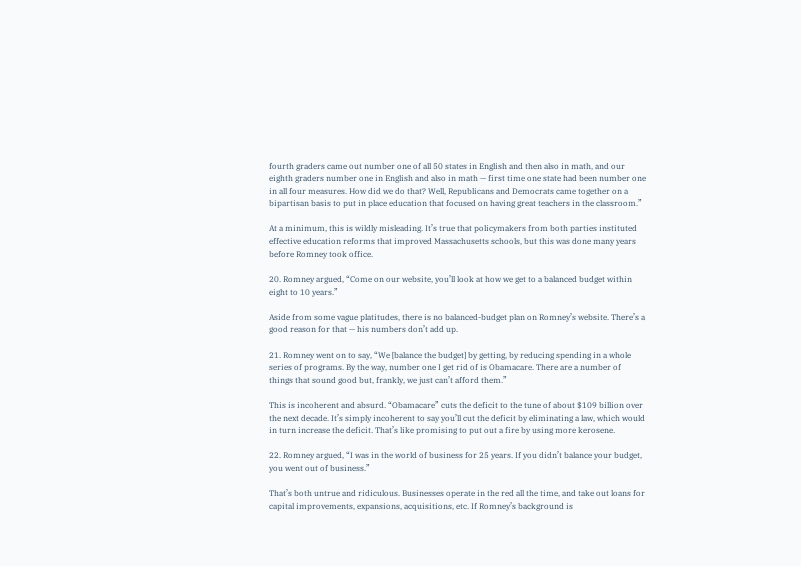fourth graders came out number one of all 50 states in English and then also in math, and our eighth graders number one in English and also in math — first time one state had been number one in all four measures. How did we do that? Well, Republicans and Democrats came together on a bipartisan basis to put in place education that focused on having great teachers in the classroom.”

At a minimum, this is wildly misleading. It’s true that policymakers from both parties instituted effective education reforms that improved Massachusetts schools, but this was done many years before Romney took office.

20. Romney argued, “Come on our website, you’ll look at how we get to a balanced budget within eight to 10 years.”

Aside from some vague platitudes, there is no balanced-budget plan on Romney’s website. There’s a good reason for that — his numbers don’t add up.

21. Romney went on to say, “We [balance the budget] by getting, by reducing spending in a whole series of programs. By the way, number one I get rid of is Obamacare. There are a number of things that sound good but, frankly, we just can’t afford them.”

This is incoherent and absurd. “Obamacare” cuts the deficit to the tune of about $109 billion over the next decade. It’s simply incoherent to say you’ll cut the deficit by eliminating a law, which would in turn increase the deficit. That’s like promising to put out a fire by using more kerosene.

22. Romney argued, “I was in the world of business for 25 years. If you didn’t balance your budget, you went out of business.”

That’s both untrue and ridiculous. Businesses operate in the red all the time, and take out loans for capital improvements, expansions, acquisitions, etc. If Romney’s background is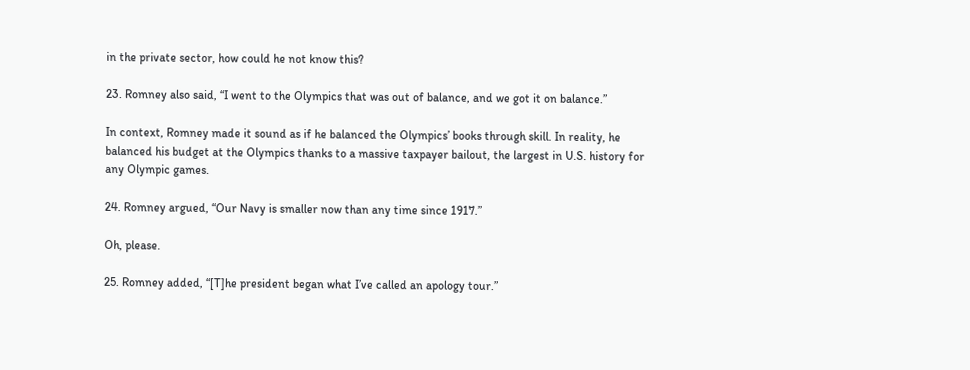in the private sector, how could he not know this?

23. Romney also said, “I went to the Olympics that was out of balance, and we got it on balance.”

In context, Romney made it sound as if he balanced the Olympics’ books through skill. In reality, he balanced his budget at the Olympics thanks to a massive taxpayer bailout, the largest in U.S. history for any Olympic games.

24. Romney argued, “Our Navy is smaller now than any time since 1917.”

Oh, please.

25. Romney added, “[T]he president began what I’ve called an apology tour.”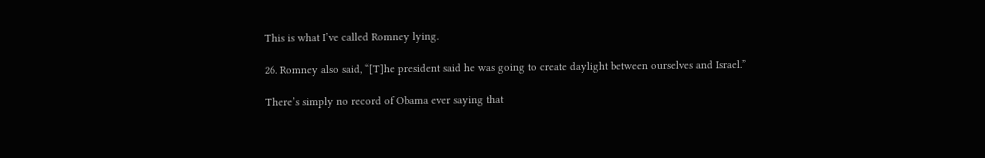This is what I’ve called Romney lying.

26. Romney also said, “[T]he president said he was going to create daylight between ourselves and Israel.”

There’s simply no record of Obama ever saying that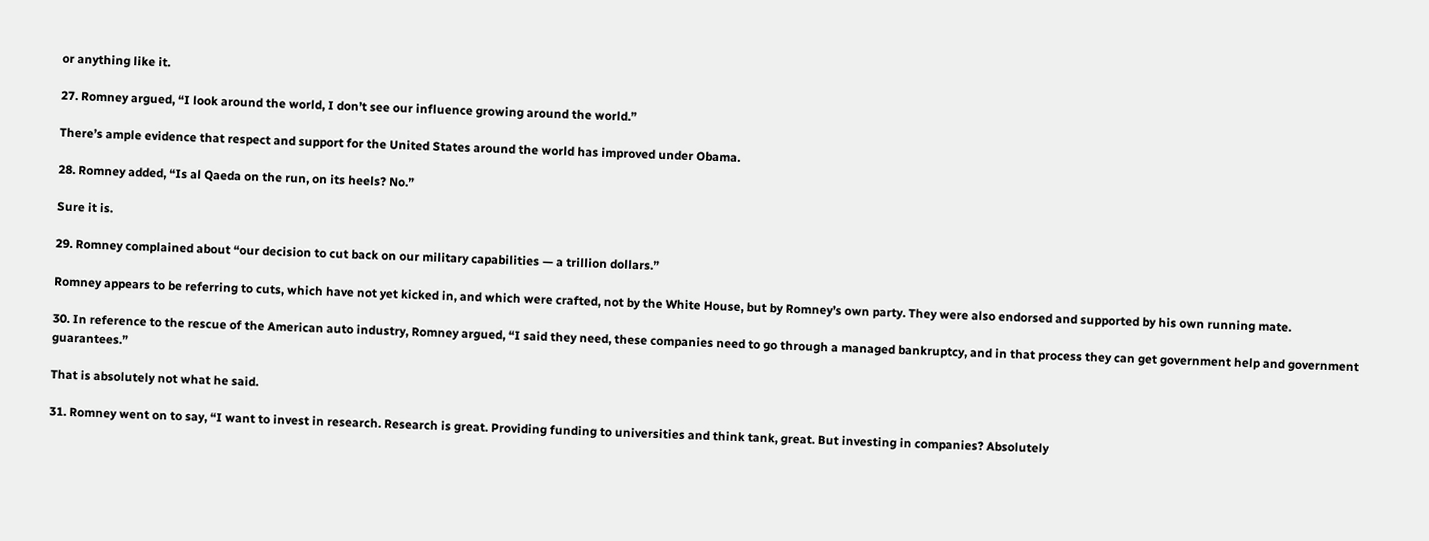or anything like it.

27. Romney argued, “I look around the world, I don’t see our influence growing around the world.”

There’s ample evidence that respect and support for the United States around the world has improved under Obama.

28. Romney added, “Is al Qaeda on the run, on its heels? No.”

Sure it is.

29. Romney complained about “our decision to cut back on our military capabilities — a trillion dollars.”

Romney appears to be referring to cuts, which have not yet kicked in, and which were crafted, not by the White House, but by Romney’s own party. They were also endorsed and supported by his own running mate.

30. In reference to the rescue of the American auto industry, Romney argued, “I said they need, these companies need to go through a managed bankruptcy, and in that process they can get government help and government guarantees.”

That is absolutely not what he said.

31. Romney went on to say, “I want to invest in research. Research is great. Providing funding to universities and think tank, great. But investing in companies? Absolutely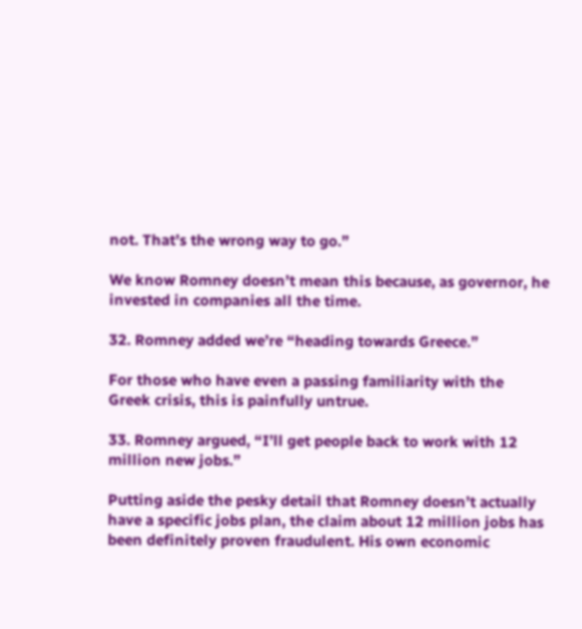not. That’s the wrong way to go.”

We know Romney doesn’t mean this because, as governor, he invested in companies all the time.

32. Romney added we’re “heading towards Greece.”

For those who have even a passing familiarity with the Greek crisis, this is painfully untrue.

33. Romney argued, “I’ll get people back to work with 12 million new jobs.”

Putting aside the pesky detail that Romney doesn’t actually have a specific jobs plan, the claim about 12 million jobs has been definitely proven fraudulent. His own economic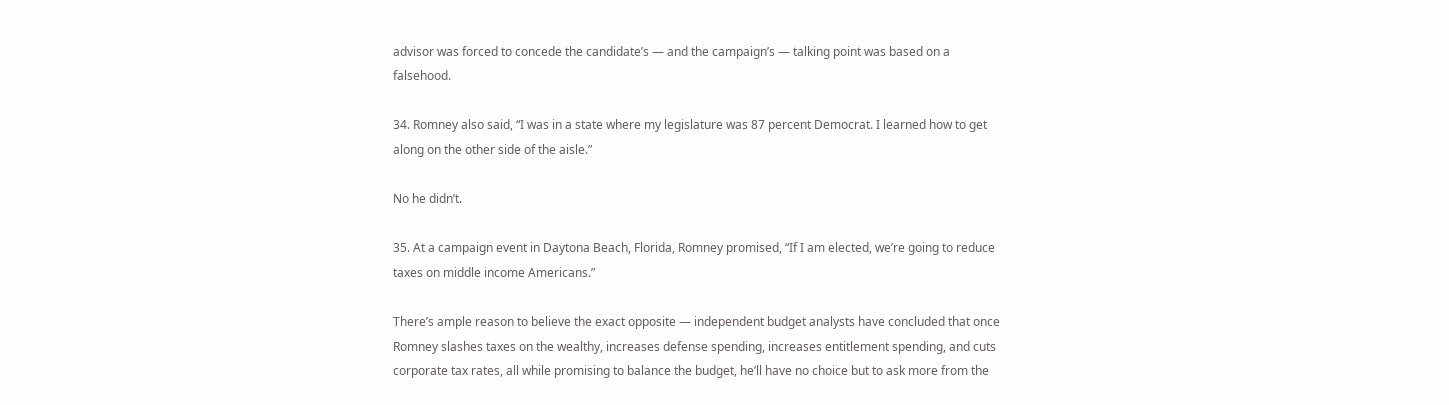advisor was forced to concede the candidate’s — and the campaign’s — talking point was based on a falsehood.

34. Romney also said, “I was in a state where my legislature was 87 percent Democrat. I learned how to get along on the other side of the aisle.”

No he didn’t.

35. At a campaign event in Daytona Beach, Florida, Romney promised, “If I am elected, we’re going to reduce taxes on middle income Americans.”

There’s ample reason to believe the exact opposite — independent budget analysts have concluded that once Romney slashes taxes on the wealthy, increases defense spending, increases entitlement spending, and cuts corporate tax rates, all while promising to balance the budget, he’ll have no choice but to ask more from the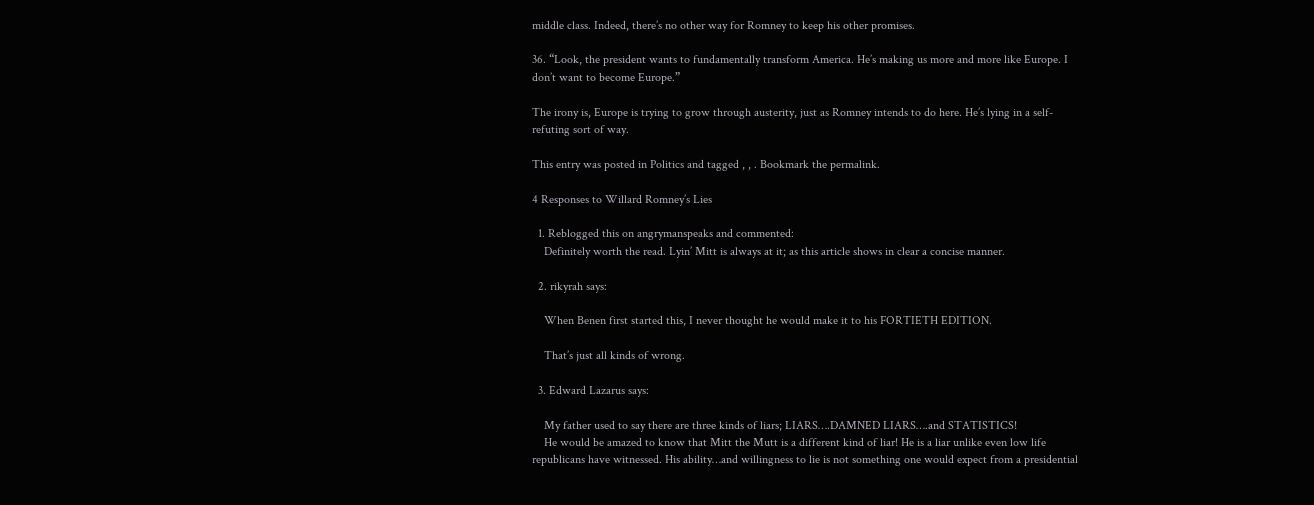middle class. Indeed, there’s no other way for Romney to keep his other promises.

36. “Look, the president wants to fundamentally transform America. He’s making us more and more like Europe. I don’t want to become Europe.”

The irony is, Europe is trying to grow through austerity, just as Romney intends to do here. He’s lying in a self-refuting sort of way.

This entry was posted in Politics and tagged , , . Bookmark the permalink.

4 Responses to Willard Romney’s Lies

  1. Reblogged this on angrymanspeaks and commented:
    Definitely worth the read. Lyin’ Mitt is always at it; as this article shows in clear a concise manner.

  2. rikyrah says:

    When Benen first started this, I never thought he would make it to his FORTIETH EDITION.

    That’s just all kinds of wrong.

  3. Edward Lazarus says:

    My father used to say there are three kinds of liars; LIARS….DAMNED LIARS….and STATISTICS!
    He would be amazed to know that Mitt the Mutt is a different kind of liar! He is a liar unlike even low life republicans have witnessed. His ability…and willingness to lie is not something one would expect from a presidential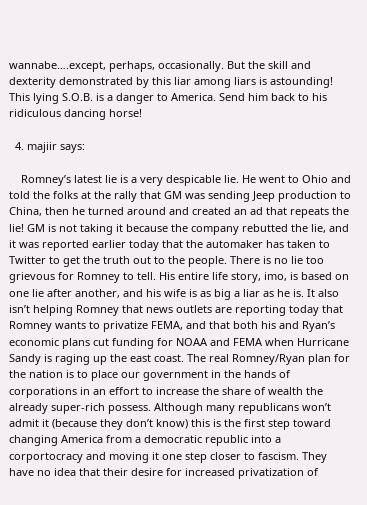wannabe….except, perhaps, occasionally. But the skill and dexterity demonstrated by this liar among liars is astounding! This lying S.O.B. is a danger to America. Send him back to his ridiculous dancing horse!

  4. majiir says:

    Romney’s latest lie is a very despicable lie. He went to Ohio and told the folks at the rally that GM was sending Jeep production to China, then he turned around and created an ad that repeats the lie! GM is not taking it because the company rebutted the lie, and it was reported earlier today that the automaker has taken to Twitter to get the truth out to the people. There is no lie too grievous for Romney to tell. His entire life story, imo, is based on one lie after another, and his wife is as big a liar as he is. It also isn’t helping Romney that news outlets are reporting today that Romney wants to privatize FEMA, and that both his and Ryan’s economic plans cut funding for NOAA and FEMA when Hurricane Sandy is raging up the east coast. The real Romney/Ryan plan for the nation is to place our government in the hands of corporations in an effort to increase the share of wealth the already super-rich possess. Although many republicans won’t admit it (because they don’t know) this is the first step toward changing America from a democratic republic into a corportocracy and moving it one step closer to fascism. They have no idea that their desire for increased privatization of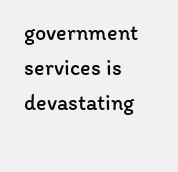government services is devastating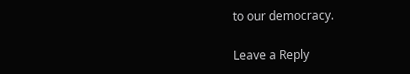to our democracy.

Leave a Reply